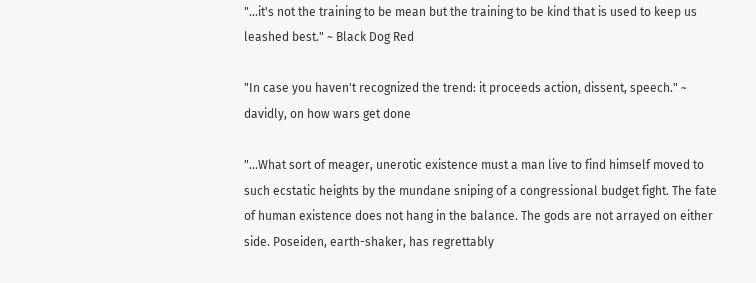"...it's not the training to be mean but the training to be kind that is used to keep us leashed best." ~ Black Dog Red

"In case you haven't recognized the trend: it proceeds action, dissent, speech." ~ davidly, on how wars get done

"...What sort of meager, unerotic existence must a man live to find himself moved to such ecstatic heights by the mundane sniping of a congressional budget fight. The fate of human existence does not hang in the balance. The gods are not arrayed on either side. Poseiden, earth-shaker, has regrettably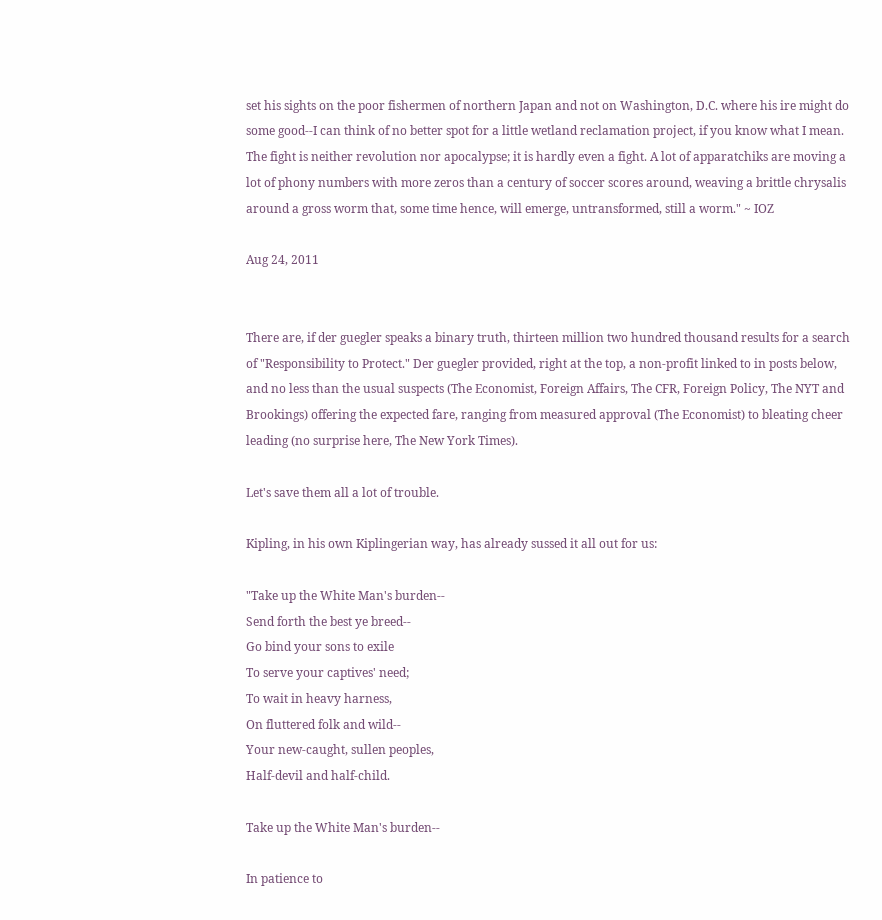set his sights on the poor fishermen of northern Japan and not on Washington, D.C. where his ire might do some good--I can think of no better spot for a little wetland reclamation project, if you know what I mean. The fight is neither revolution nor apocalypse; it is hardly even a fight. A lot of apparatchiks are moving a lot of phony numbers with more zeros than a century of soccer scores around, weaving a brittle chrysalis around a gross worm that, some time hence, will emerge, untransformed, still a worm." ~ IOZ

Aug 24, 2011


There are, if der guegler speaks a binary truth, thirteen million two hundred thousand results for a search of "Responsibility to Protect." Der guegler provided, right at the top, a non-profit linked to in posts below, and no less than the usual suspects (The Economist, Foreign Affairs, The CFR, Foreign Policy, The NYT and Brookings) offering the expected fare, ranging from measured approval (The Economist) to bleating cheer leading (no surprise here, The New York Times).

Let's save them all a lot of trouble.

Kipling, in his own Kiplingerian way, has already sussed it all out for us:

"Take up the White Man's burden--
Send forth the best ye breed--
Go bind your sons to exile
To serve your captives' need;
To wait in heavy harness,
On fluttered folk and wild--
Your new-caught, sullen peoples,
Half-devil and half-child.

Take up the White Man's burden--

In patience to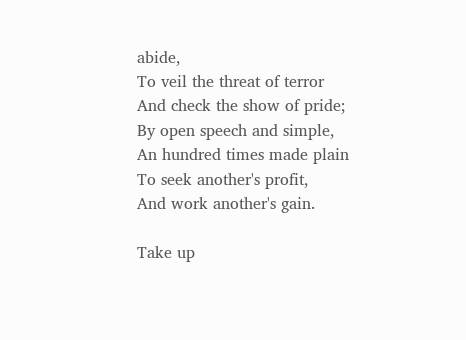abide,
To veil the threat of terror
And check the show of pride;
By open speech and simple,
An hundred times made plain
To seek another's profit,
And work another's gain.

Take up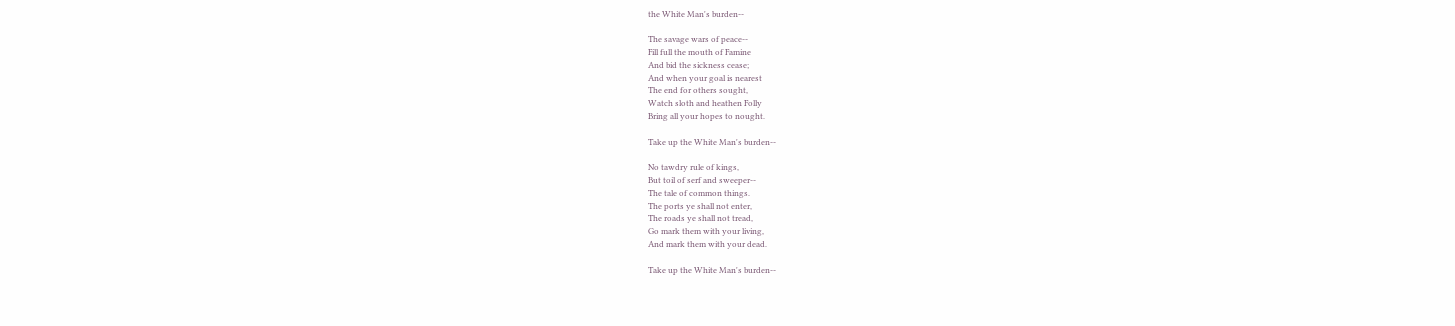the White Man's burden--

The savage wars of peace--
Fill full the mouth of Famine
And bid the sickness cease;
And when your goal is nearest
The end for others sought,
Watch sloth and heathen Folly
Bring all your hopes to nought.

Take up the White Man's burden--

No tawdry rule of kings,
But toil of serf and sweeper--
The tale of common things.
The ports ye shall not enter,
The roads ye shall not tread,
Go mark them with your living,
And mark them with your dead.

Take up the White Man's burden--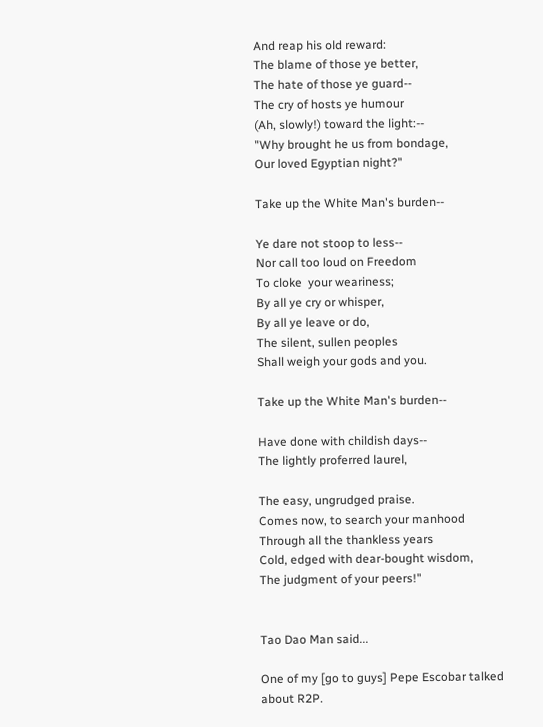And reap his old reward:
The blame of those ye better,
The hate of those ye guard--
The cry of hosts ye humour
(Ah, slowly!) toward the light:--
"Why brought he us from bondage,
Our loved Egyptian night?"

Take up the White Man's burden--

Ye dare not stoop to less--
Nor call too loud on Freedom
To cloke  your weariness;
By all ye cry or whisper,
By all ye leave or do,
The silent, sullen peoples
Shall weigh your gods and you.

Take up the White Man's burden--

Have done with childish days--
The lightly proferred laurel,

The easy, ungrudged praise.
Comes now, to search your manhood
Through all the thankless years
Cold, edged with dear-bought wisdom,
The judgment of your peers!"


Tao Dao Man said...

One of my [go to guys] Pepe Escobar talked about R2P.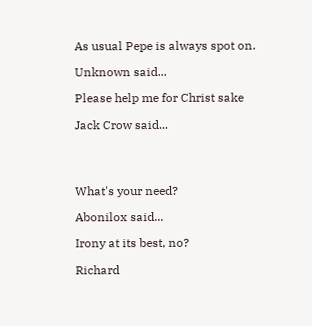As usual Pepe is always spot on.

Unknown said...

Please help me for Christ sake

Jack Crow said...




What's your need?

Abonilox said...

Irony at its best, no?

Richard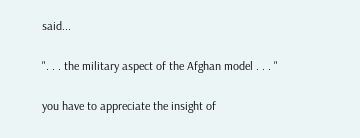said...

". . . the military aspect of the Afghan model . . . "

you have to appreciate the insight of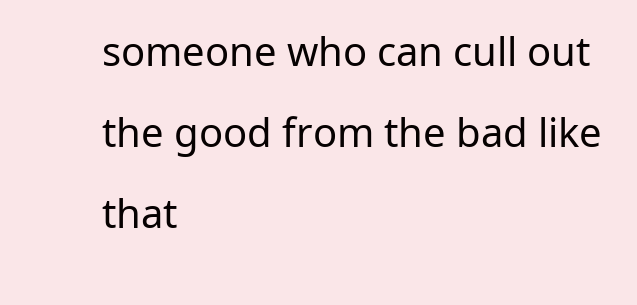someone who can cull out the good from the bad like that